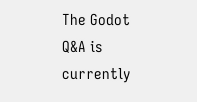The Godot Q&A is currently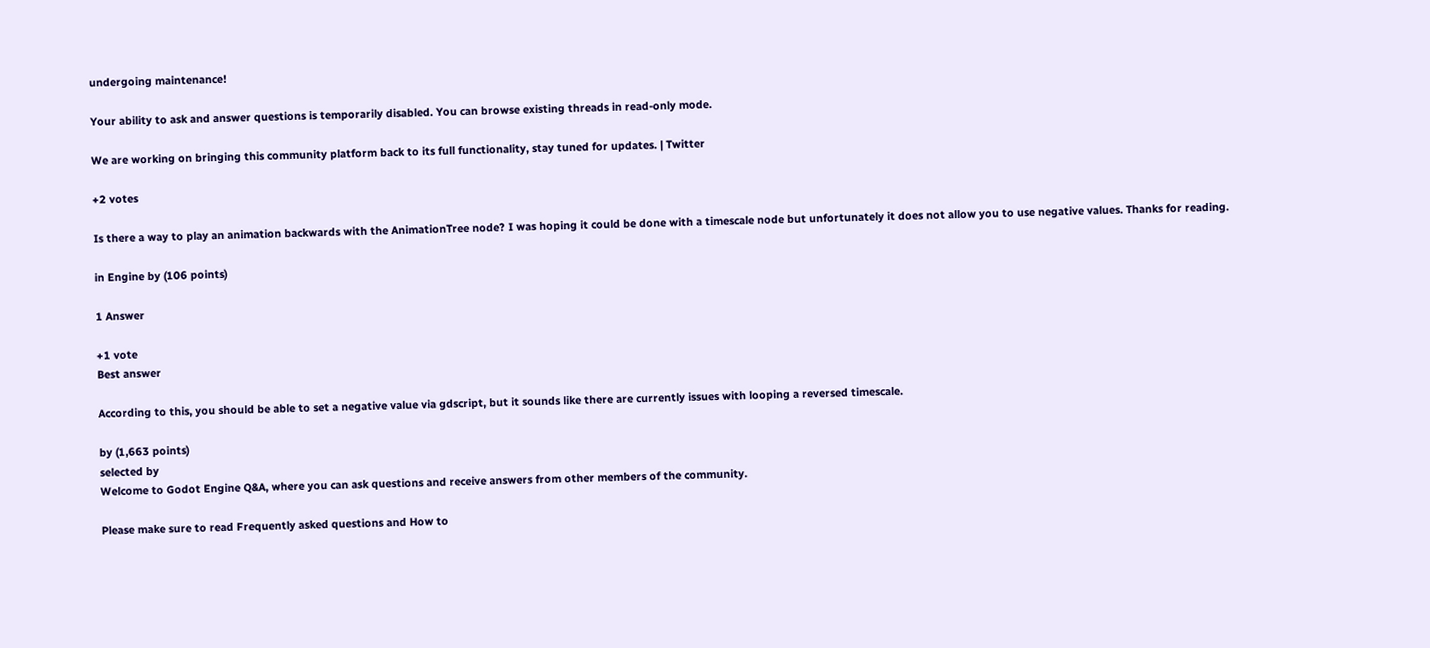undergoing maintenance!

Your ability to ask and answer questions is temporarily disabled. You can browse existing threads in read-only mode.

We are working on bringing this community platform back to its full functionality, stay tuned for updates. | Twitter

+2 votes

Is there a way to play an animation backwards with the AnimationTree node? I was hoping it could be done with a timescale node but unfortunately it does not allow you to use negative values. Thanks for reading.

in Engine by (106 points)

1 Answer

+1 vote
Best answer

According to this, you should be able to set a negative value via gdscript, but it sounds like there are currently issues with looping a reversed timescale.

by (1,663 points)
selected by
Welcome to Godot Engine Q&A, where you can ask questions and receive answers from other members of the community.

Please make sure to read Frequently asked questions and How to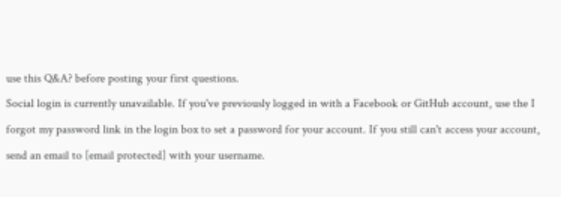use this Q&A? before posting your first questions.
Social login is currently unavailable. If you've previously logged in with a Facebook or GitHub account, use the I forgot my password link in the login box to set a password for your account. If you still can't access your account, send an email to [email protected] with your username.